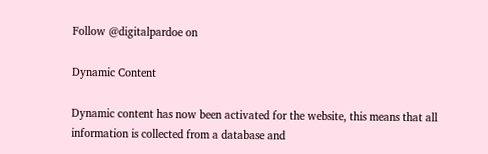Follow @digitalpardoe on

Dynamic Content

Dynamic content has now been activated for the website, this means that all information is collected from a database and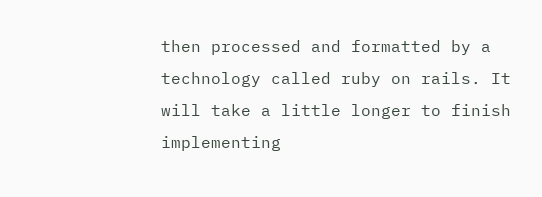then processed and formatted by a technology called ruby on rails. It will take a little longer to finish implementing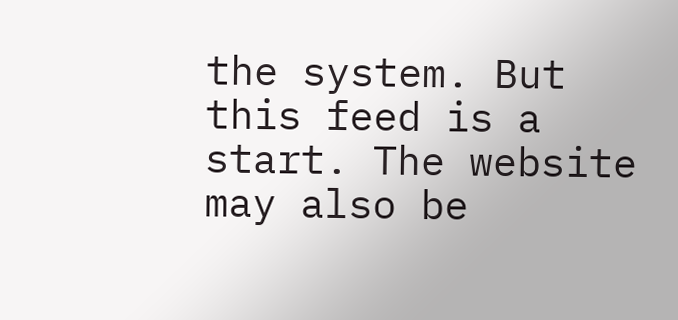the system. But this feed is a start. The website may also be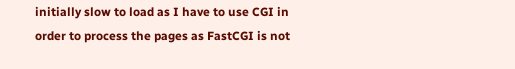initially slow to load as I have to use CGI in order to process the pages as FastCGI is not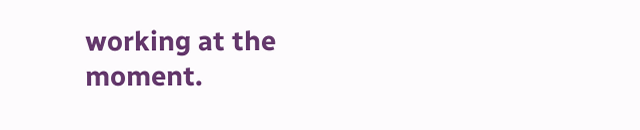working at the moment.